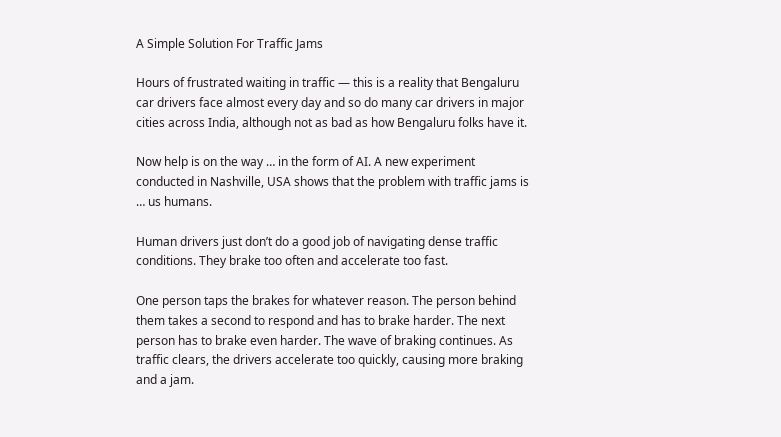A Simple Solution For Traffic Jams

Hours of frustrated waiting in traffic — this is a reality that Bengaluru car drivers face almost every day and so do many car drivers in major cities across India, although not as bad as how Bengaluru folks have it.

Now help is on the way … in the form of AI. A new experiment conducted in Nashville, USA shows that the problem with traffic jams is … us humans.

Human drivers just don’t do a good job of navigating dense traffic conditions. They brake too often and accelerate too fast.

One person taps the brakes for whatever reason. The person behind them takes a second to respond and has to brake harder. The next person has to brake even harder. The wave of braking continues. As traffic clears, the drivers accelerate too quickly, causing more braking and a jam.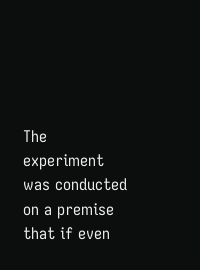The experiment was conducted on a premise that if even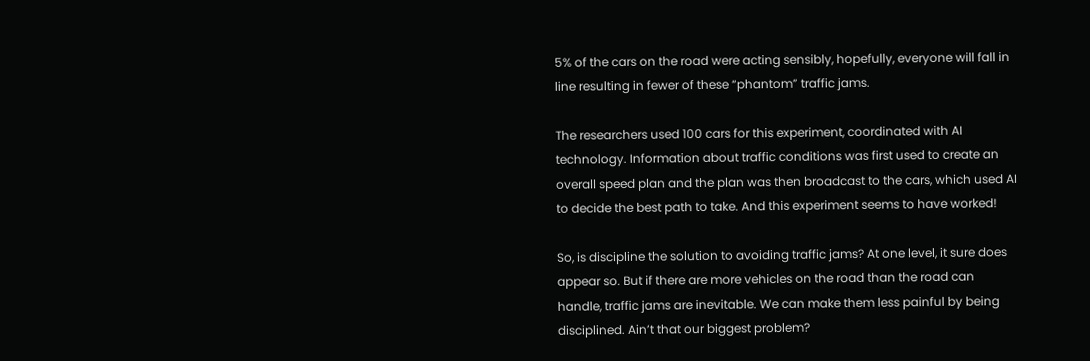5% of the cars on the road were acting sensibly, hopefully, everyone will fall in line resulting in fewer of these “phantom” traffic jams.

The researchers used 100 cars for this experiment, coordinated with AI technology. Information about traffic conditions was first used to create an overall speed plan and the plan was then broadcast to the cars, which used AI to decide the best path to take. And this experiment seems to have worked!

So, is discipline the solution to avoiding traffic jams? At one level, it sure does appear so. But if there are more vehicles on the road than the road can handle, traffic jams are inevitable. We can make them less painful by being disciplined. Ain’t that our biggest problem?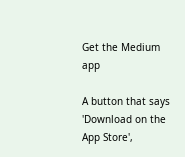Get the Medium app

A button that says 'Download on the App Store',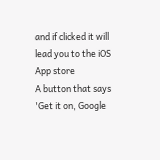and if clicked it will lead you to the iOS App store
A button that says 'Get it on, Google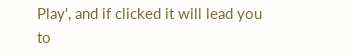Play', and if clicked it will lead you to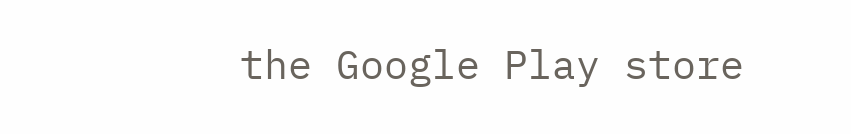the Google Play store